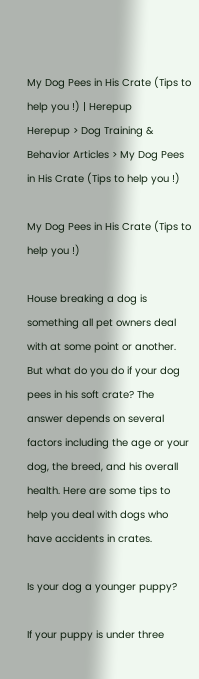My Dog Pees in His Crate (Tips to help you !) | Herepup
Herepup > Dog Training & Behavior Articles > My Dog Pees in His Crate (Tips to help you !)

My Dog Pees in His Crate (Tips to help you !)

House breaking a dog is something all pet owners deal with at some point or another. But what do you do if your dog pees in his soft crate? The answer depends on several factors including the age or your dog, the breed, and his overall health. Here are some tips to help you deal with dogs who have accidents in crates.

Is your dog a younger puppy?

If your puppy is under three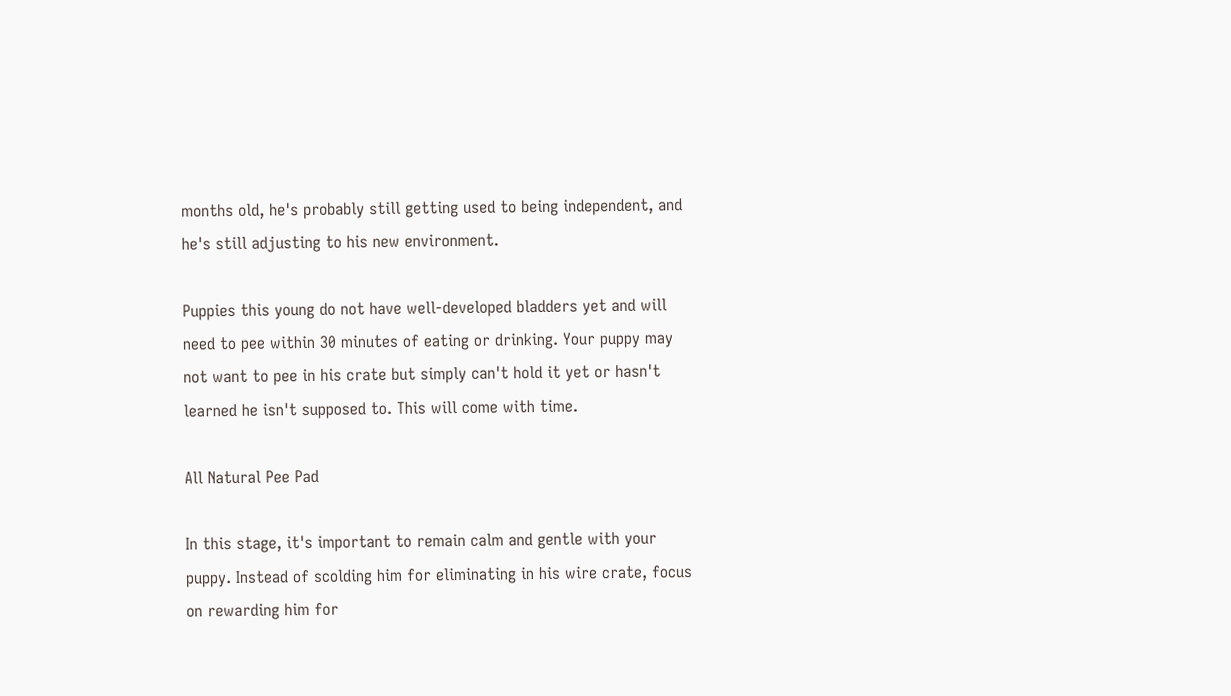months old, he's probably still getting used to being independent, and he's still adjusting to his new environment.

Puppies this young do not have well-developed bladders yet and will need to pee within 30 minutes of eating or drinking. Your puppy may not want to pee in his crate but simply can't hold it yet or hasn't learned he isn't supposed to. This will come with time.

All Natural Pee Pad

In this stage, it's important to remain calm and gentle with your puppy. Instead of scolding him for eliminating in his wire crate, focus on rewarding him for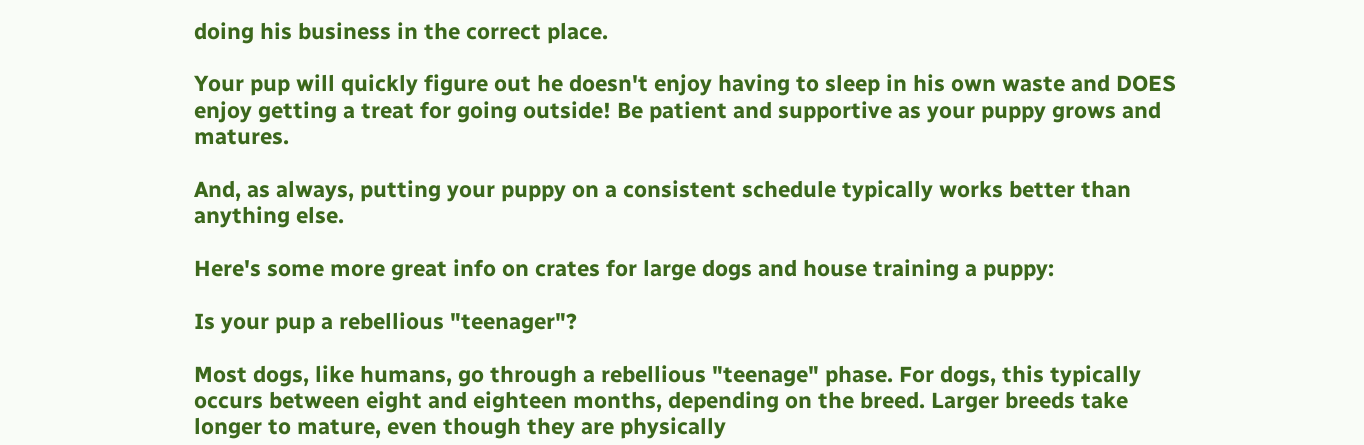doing his business in the correct place.

Your pup will quickly figure out he doesn't enjoy having to sleep in his own waste and DOES enjoy getting a treat for going outside! Be patient and supportive as your puppy grows and matures.

And, as always, putting your puppy on a consistent schedule typically works better than anything else.

Here's some more great info on crates for large dogs and house training a puppy:

Is your pup a rebellious "teenager"?

Most dogs, like humans, go through a rebellious "teenage" phase. For dogs, this typically occurs between eight and eighteen months, depending on the breed. Larger breeds take longer to mature, even though they are physically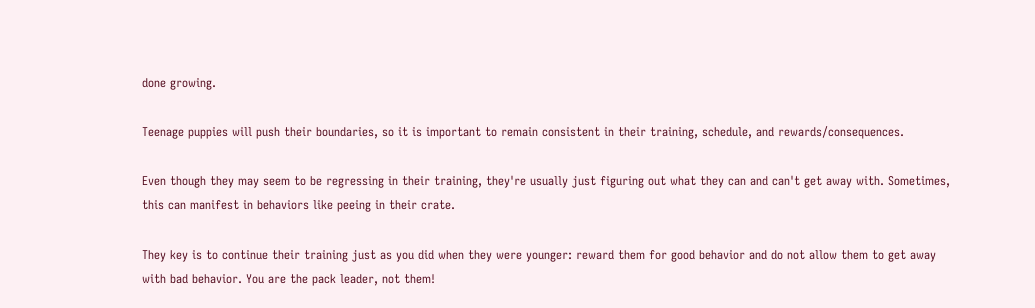done growing.

Teenage puppies will push their boundaries, so it is important to remain consistent in their training, schedule, and rewards/consequences.

Even though they may seem to be regressing in their training, they're usually just figuring out what they can and can't get away with. Sometimes, this can manifest in behaviors like peeing in their crate.

They key is to continue their training just as you did when they were younger: reward them for good behavior and do not allow them to get away with bad behavior. You are the pack leader, not them!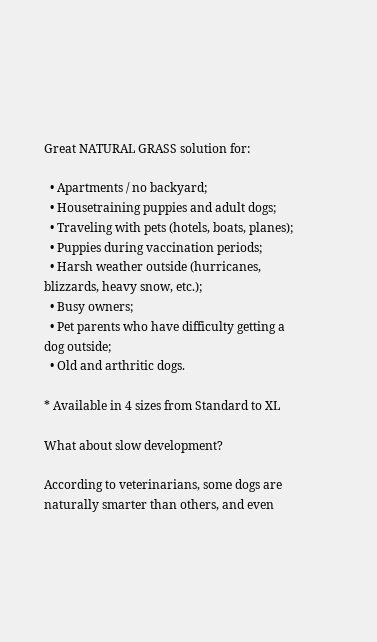Great NATURAL GRASS solution for:

  • Apartments / no backyard;
  • Housetraining puppies and adult dogs;
  • Traveling with pets (hotels, boats, planes);
  • Puppies during vaccination periods;
  • Harsh weather outside (hurricanes, blizzards, heavy snow, etc.);
  • Busy owners;
  • Pet parents who have difficulty getting a dog outside;
  • Old and arthritic dogs.

* Available in 4 sizes from Standard to XL

What about slow development?

According to veterinarians, some dogs are naturally smarter than others, and even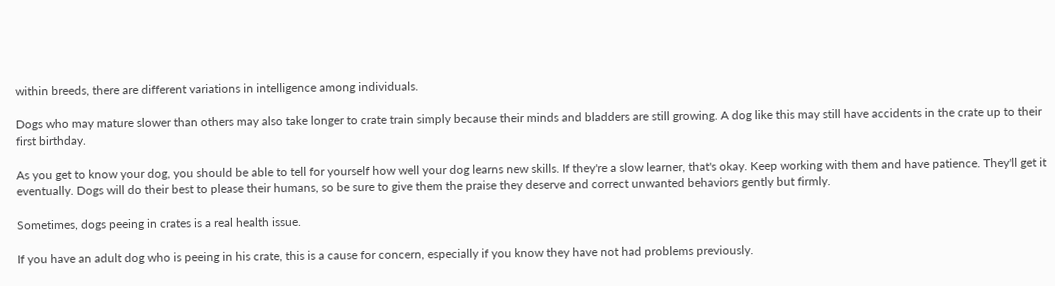within breeds, there are different variations in intelligence among individuals.

Dogs who may mature slower than others may also take longer to crate train simply because their minds and bladders are still growing. A dog like this may still have accidents in the crate up to their first birthday.

As you get to know your dog, you should be able to tell for yourself how well your dog learns new skills. If they're a slow learner, that's okay. Keep working with them and have patience. They'll get it eventually. Dogs will do their best to please their humans, so be sure to give them the praise they deserve and correct unwanted behaviors gently but firmly.

Sometimes, dogs peeing in crates is a real health issue.

If you have an adult dog who is peeing in his crate, this is a cause for concern, especially if you know they have not had problems previously.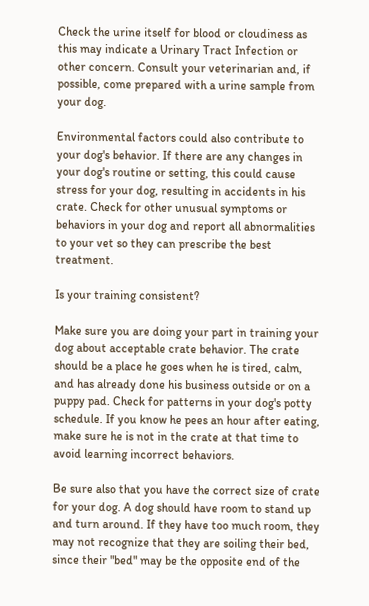Check the urine itself for blood or cloudiness as this may indicate a Urinary Tract Infection or other concern. Consult your veterinarian and, if possible, come prepared with a urine sample from your dog.

Environmental factors could also contribute to your dog's behavior. If there are any changes in your dog's routine or setting, this could cause stress for your dog, resulting in accidents in his crate. Check for other unusual symptoms or behaviors in your dog and report all abnormalities to your vet so they can prescribe the best treatment.

Is your training consistent?

Make sure you are doing your part in training your dog about acceptable crate behavior. The crate should be a place he goes when he is tired, calm, and has already done his business outside or on a puppy pad. Check for patterns in your dog's potty schedule. If you know he pees an hour after eating, make sure he is not in the crate at that time to avoid learning incorrect behaviors.

Be sure also that you have the correct size of crate for your dog. A dog should have room to stand up and turn around. If they have too much room, they may not recognize that they are soiling their bed, since their "bed" may be the opposite end of the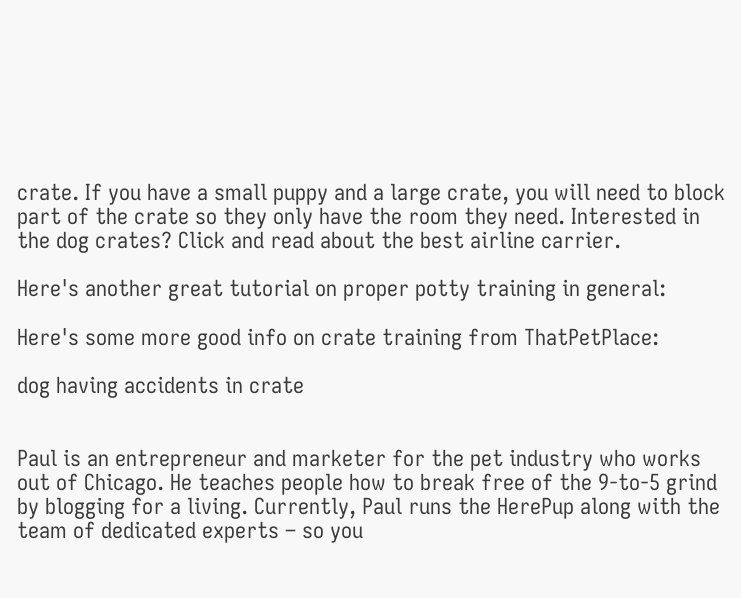crate. If you have a small puppy and a large crate, you will need to block part of the crate so they only have the room they need. Interested in the dog crates? Click and read about the best airline carrier.

Here's another great tutorial on proper potty training in general:

Here's some more good info on crate training from ThatPetPlace:

dog having accidents in crate


Paul is an entrepreneur and marketer for the pet industry who works out of Chicago. He teaches people how to break free of the 9-to-5 grind by blogging for a living. Currently, Paul runs the HerePup along with the team of dedicated experts – so you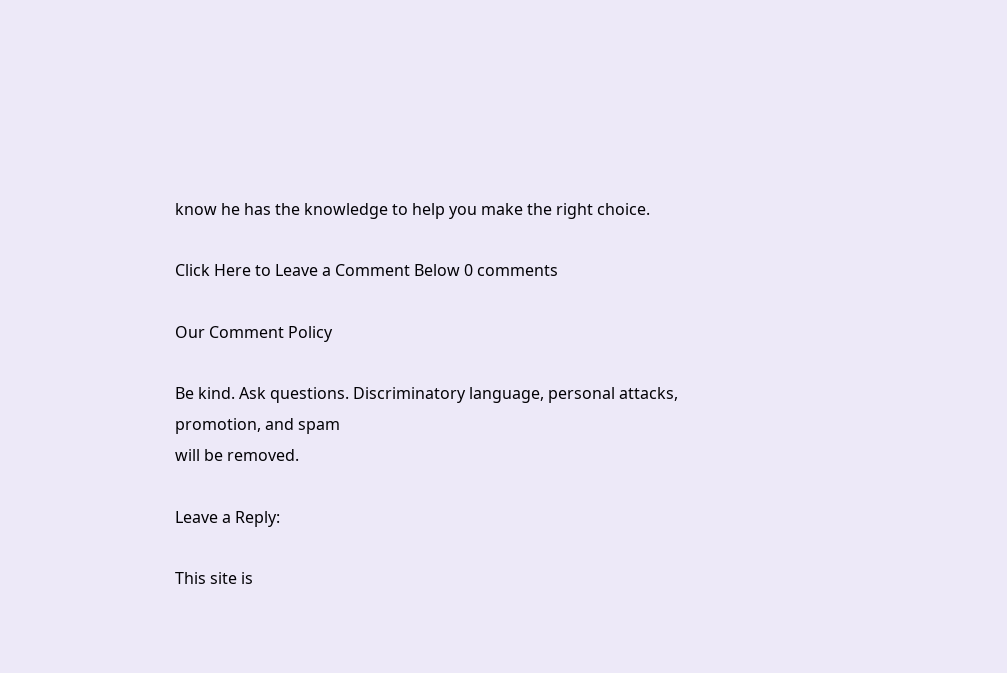know he has the knowledge to help you make the right choice.

Click Here to Leave a Comment Below 0 comments

Our Comment Policy

Be kind. Ask questions. Discriminatory language, personal attacks, promotion, and spam
will be removed.

Leave a Reply:

This site is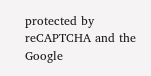protected by reCAPTCHA and the Google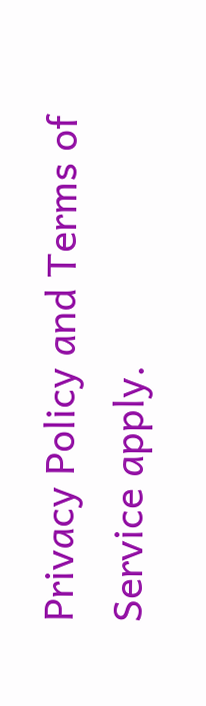Privacy Policy and Terms of Service apply.